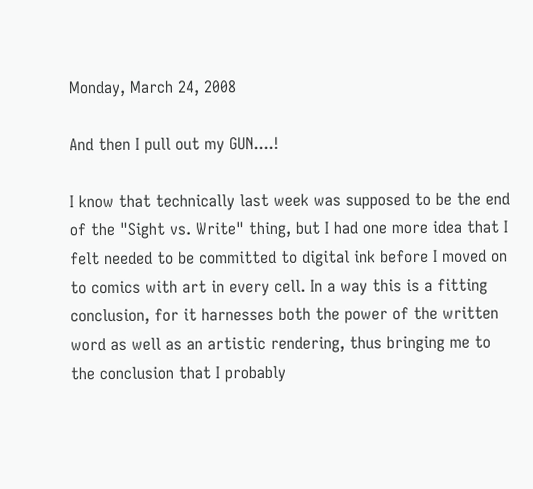Monday, March 24, 2008

And then I pull out my GUN....!

I know that technically last week was supposed to be the end of the "Sight vs. Write" thing, but I had one more idea that I felt needed to be committed to digital ink before I moved on to comics with art in every cell. In a way this is a fitting conclusion, for it harnesses both the power of the written word as well as an artistic rendering, thus bringing me to the conclusion that I probably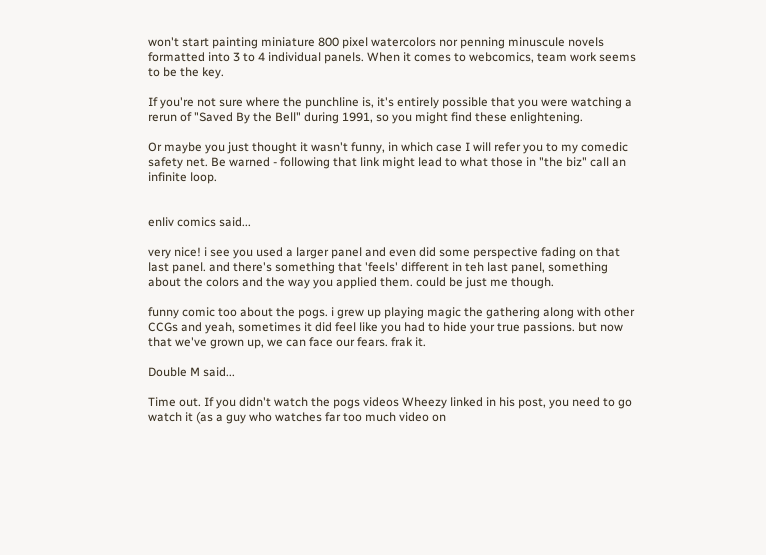won't start painting miniature 800 pixel watercolors nor penning minuscule novels formatted into 3 to 4 individual panels. When it comes to webcomics, team work seems to be the key.

If you're not sure where the punchline is, it's entirely possible that you were watching a rerun of "Saved By the Bell" during 1991, so you might find these enlightening.

Or maybe you just thought it wasn't funny, in which case I will refer you to my comedic safety net. Be warned - following that link might lead to what those in "the biz" call an infinite loop.


enliv comics said...

very nice! i see you used a larger panel and even did some perspective fading on that last panel. and there's something that 'feels' different in teh last panel, something about the colors and the way you applied them. could be just me though.

funny comic too about the pogs. i grew up playing magic the gathering along with other CCGs and yeah, sometimes it did feel like you had to hide your true passions. but now that we've grown up, we can face our fears. frak it.

Double M said...

Time out. If you didn't watch the pogs videos Wheezy linked in his post, you need to go watch it (as a guy who watches far too much video on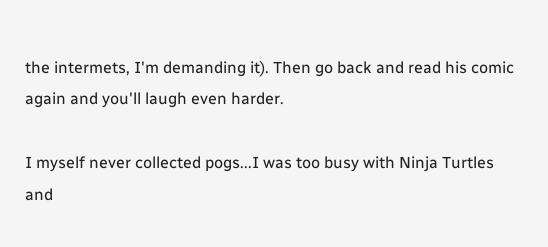the intermets, I'm demanding it). Then go back and read his comic again and you'll laugh even harder.

I myself never collected pogs...I was too busy with Ninja Turtles and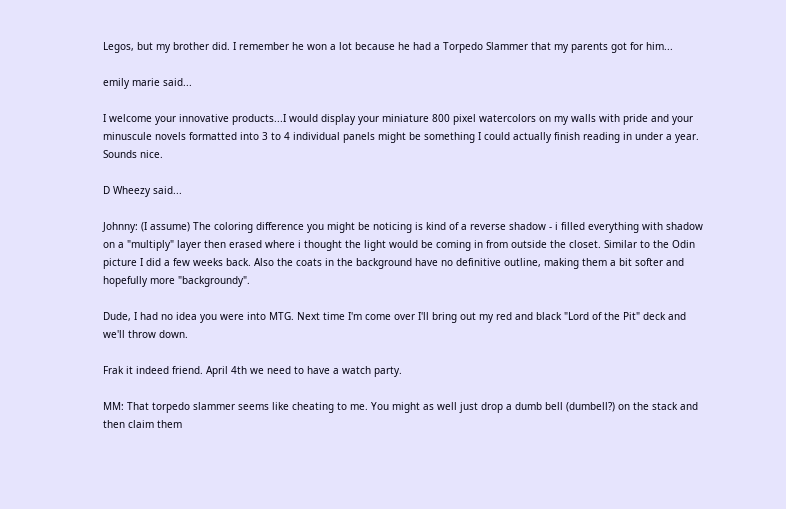Legos, but my brother did. I remember he won a lot because he had a Torpedo Slammer that my parents got for him...

emily marie said...

I welcome your innovative products...I would display your miniature 800 pixel watercolors on my walls with pride and your minuscule novels formatted into 3 to 4 individual panels might be something I could actually finish reading in under a year. Sounds nice.

D Wheezy said...

Johnny: (I assume) The coloring difference you might be noticing is kind of a reverse shadow - i filled everything with shadow on a "multiply" layer then erased where i thought the light would be coming in from outside the closet. Similar to the Odin picture I did a few weeks back. Also the coats in the background have no definitive outline, making them a bit softer and hopefully more "backgroundy".

Dude, I had no idea you were into MTG. Next time I'm come over I'll bring out my red and black "Lord of the Pit" deck and we'll throw down.

Frak it indeed friend. April 4th we need to have a watch party.

MM: That torpedo slammer seems like cheating to me. You might as well just drop a dumb bell (dumbell?) on the stack and then claim them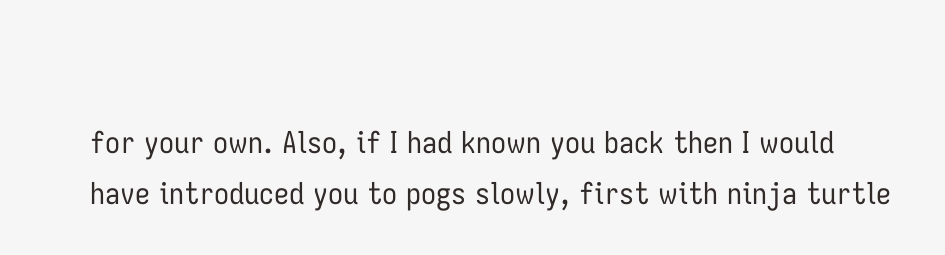for your own. Also, if I had known you back then I would have introduced you to pogs slowly, first with ninja turtle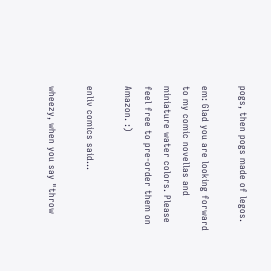pogs, then pogs made of legos.

em: Glad you are looking forward to my comic novellas and miniature water colors. Please feel free to pre-order them on Amazon. :)

enliv comics said...

wheezy, when you say "throw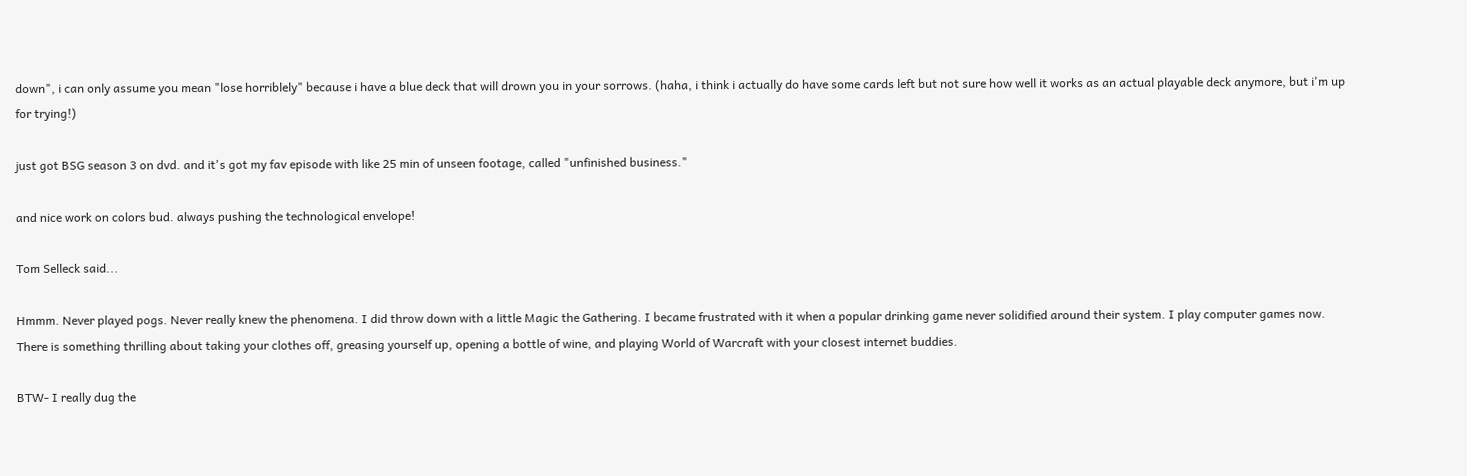down", i can only assume you mean "lose horriblely" because i have a blue deck that will drown you in your sorrows. (haha, i think i actually do have some cards left but not sure how well it works as an actual playable deck anymore, but i'm up for trying!)

just got BSG season 3 on dvd. and it's got my fav episode with like 25 min of unseen footage, called "unfinished business."

and nice work on colors bud. always pushing the technological envelope!

Tom Selleck said...

Hmmm. Never played pogs. Never really knew the phenomena. I did throw down with a little Magic the Gathering. I became frustrated with it when a popular drinking game never solidified around their system. I play computer games now. There is something thrilling about taking your clothes off, greasing yourself up, opening a bottle of wine, and playing World of Warcraft with your closest internet buddies.

BTW- I really dug the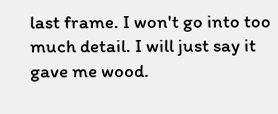last frame. I won't go into too much detail. I will just say it gave me wood.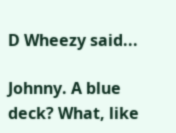D Wheezy said...

Johnny. A blue deck? What, like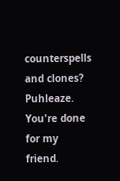counterspells and clones? Puhleaze. You're done for my friend.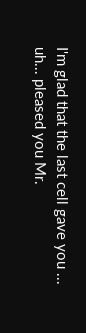I'm glad that the last cell gave you ... uh... pleased you Mr.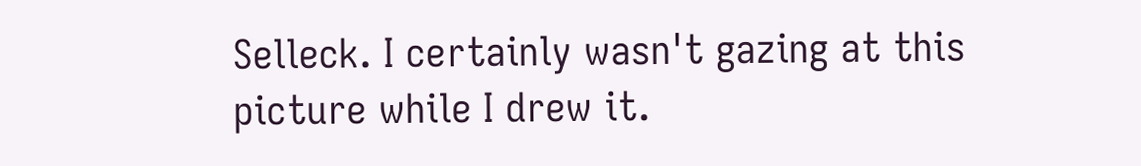Selleck. I certainly wasn't gazing at this picture while I drew it.